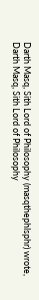Darth Masq, Sith Lord of Philosophy (masqthephlsphr) wrote,
Darth Masq, Sith Lord of Philosophy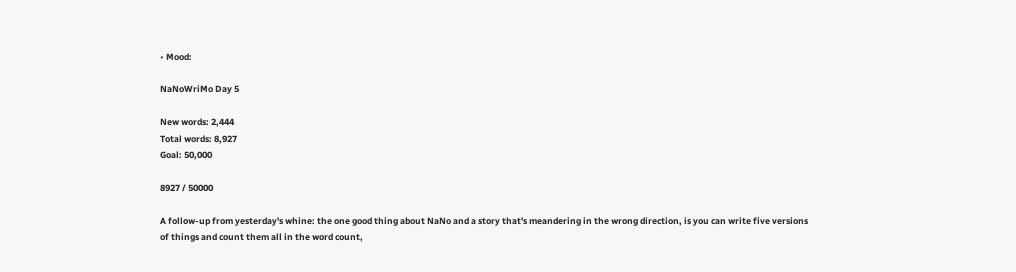• Mood:

NaNoWriMo Day 5

New words: 2,444
Total words: 8,927
Goal: 50,000

8927 / 50000

A follow-up from yesterday's whine: the one good thing about NaNo and a story that's meandering in the wrong direction, is you can write five versions of things and count them all in the word count,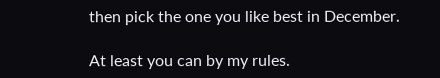then pick the one you like best in December.

At least you can by my rules.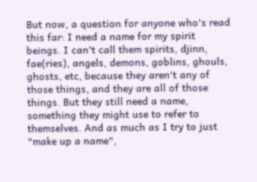But now, a question for anyone who's read this far: I need a name for my spirit beings. I can't call them spirits, djinn, fae(ries), angels, demons, goblins, ghouls, ghosts, etc, because they aren't any of those things, and they are all of those things. But they still need a name, something they might use to refer to themselves. And as much as I try to just "make up a name",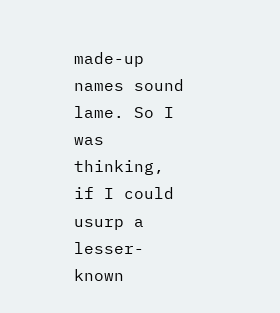made-up names sound lame. So I was thinking, if I could usurp a lesser-known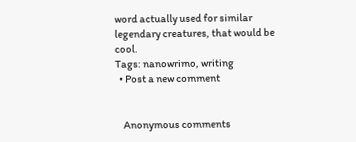word actually used for similar legendary creatures, that would be cool.
Tags: nanowrimo, writing
  • Post a new comment


    Anonymous comments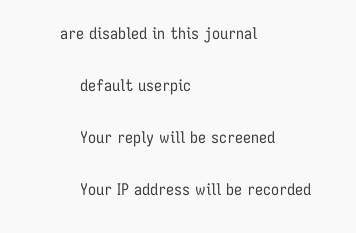are disabled in this journal

    default userpic

    Your reply will be screened

    Your IP address will be recorded